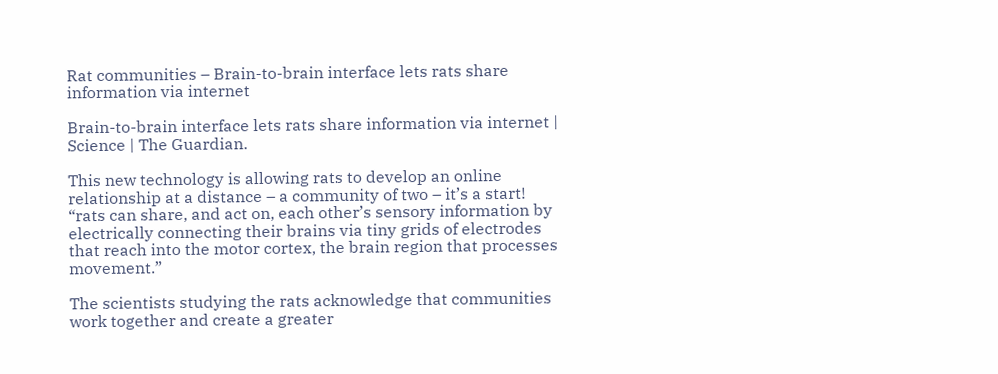Rat communities – Brain-to-brain interface lets rats share information via internet

Brain-to-brain interface lets rats share information via internet | Science | The Guardian.

This new technology is allowing rats to develop an online relationship at a distance – a community of two – it’s a start! “rats can share, and act on, each other’s sensory information by electrically connecting their brains via tiny grids of electrodes that reach into the motor cortex, the brain region that processes movement.”

The scientists studying the rats acknowledge that communities work together and create a greater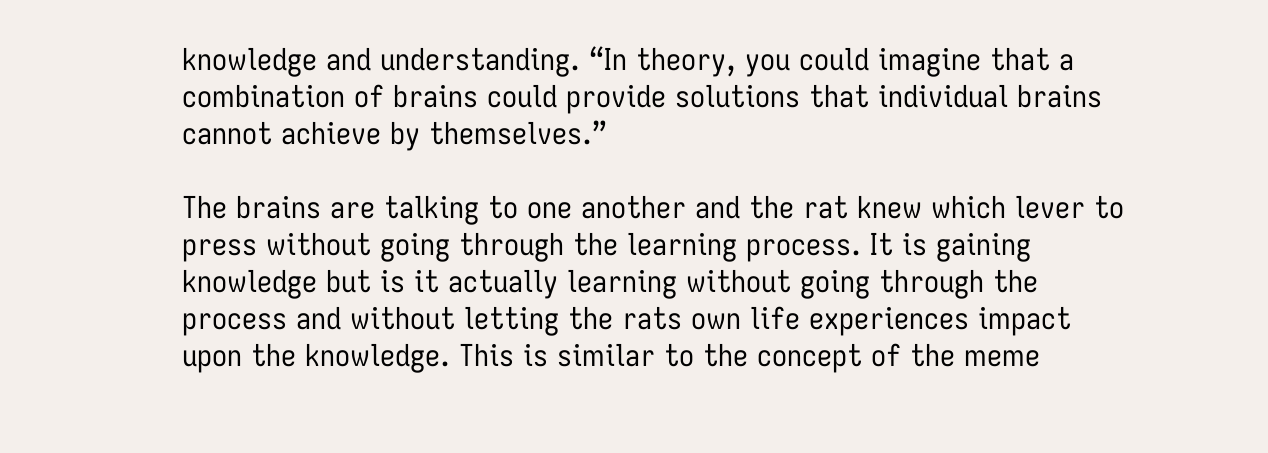knowledge and understanding. “In theory, you could imagine that a combination of brains could provide solutions that individual brains cannot achieve by themselves.”

The brains are talking to one another and the rat knew which lever to press without going through the learning process. It is gaining knowledge but is it actually learning without going through the process and without letting the rats own life experiences impact upon the knowledge. This is similar to the concept of the meme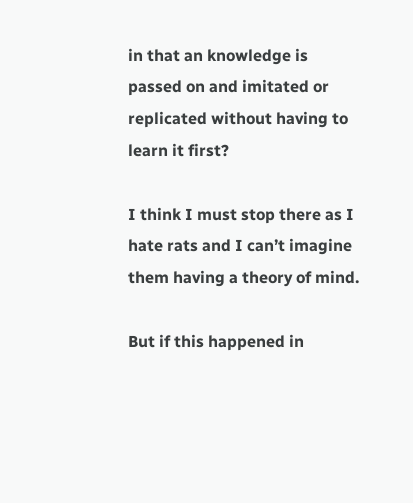in that an knowledge is passed on and imitated or replicated without having to learn it first?

I think I must stop there as I hate rats and I can’t imagine them having a theory of mind.

But if this happened in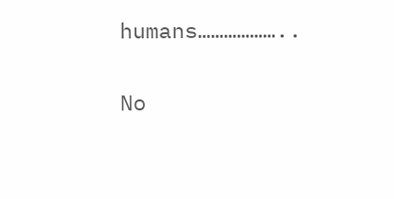humans………………..


No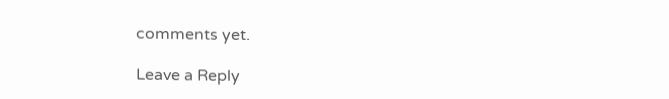comments yet.

Leave a Reply